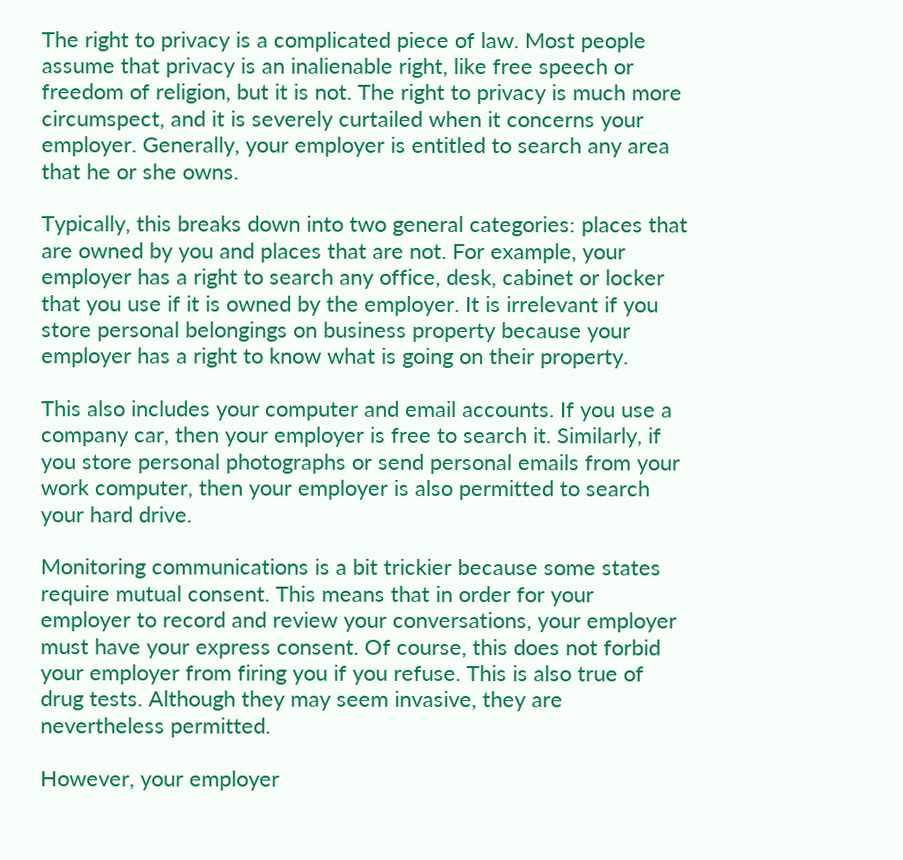The right to privacy is a complicated piece of law. Most people assume that privacy is an inalienable right, like free speech or freedom of religion, but it is not. The right to privacy is much more circumspect, and it is severely curtailed when it concerns your employer. Generally, your employer is entitled to search any area that he or she owns.

Typically, this breaks down into two general categories: places that are owned by you and places that are not. For example, your employer has a right to search any office, desk, cabinet or locker that you use if it is owned by the employer. It is irrelevant if you store personal belongings on business property because your employer has a right to know what is going on their property.

This also includes your computer and email accounts. If you use a company car, then your employer is free to search it. Similarly, if you store personal photographs or send personal emails from your work computer, then your employer is also permitted to search your hard drive.

Monitoring communications is a bit trickier because some states require mutual consent. This means that in order for your employer to record and review your conversations, your employer must have your express consent. Of course, this does not forbid your employer from firing you if you refuse. This is also true of drug tests. Although they may seem invasive, they are nevertheless permitted.

However, your employer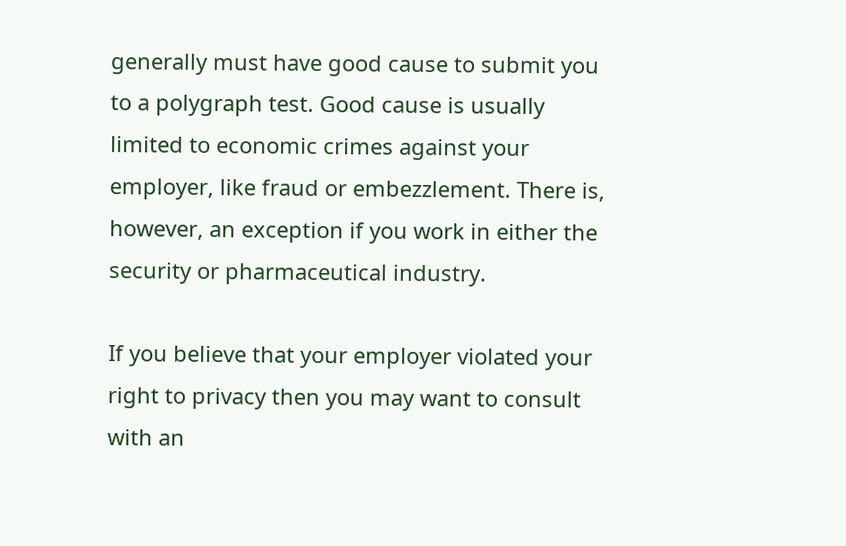generally must have good cause to submit you to a polygraph test. Good cause is usually limited to economic crimes against your employer, like fraud or embezzlement. There is, however, an exception if you work in either the security or pharmaceutical industry.

If you believe that your employer violated your right to privacy then you may want to consult with an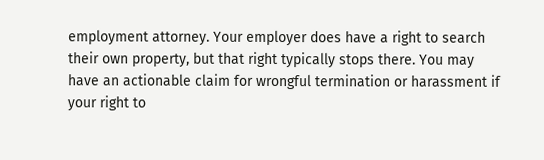employment attorney. Your employer does have a right to search their own property, but that right typically stops there. You may have an actionable claim for wrongful termination or harassment if your right to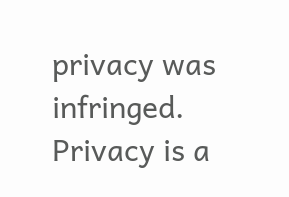privacy was infringed. Privacy is a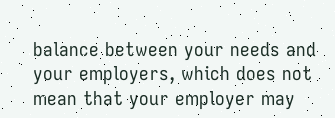balance between your needs and your employers, which does not mean that your employer may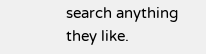search anything they like.